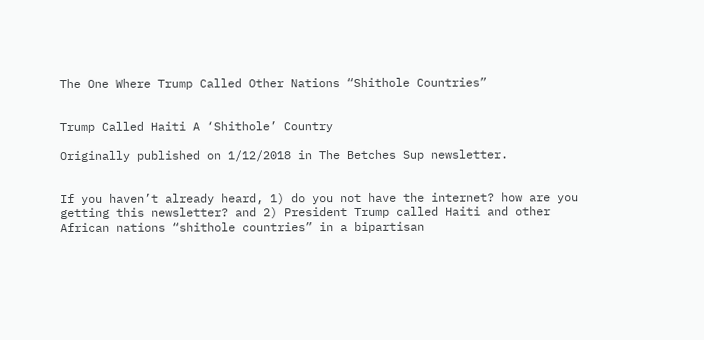The One Where Trump Called Other Nations “Shithole Countries”


Trump Called Haiti A ‘Shithole’ Country

Originally published on 1/12/2018 in The Betches Sup newsletter.


If you haven’t already heard, 1) do you not have the internet? how are you getting this newsletter? and 2) President Trump called Haiti and other African nations “shithole countries” in a bipartisan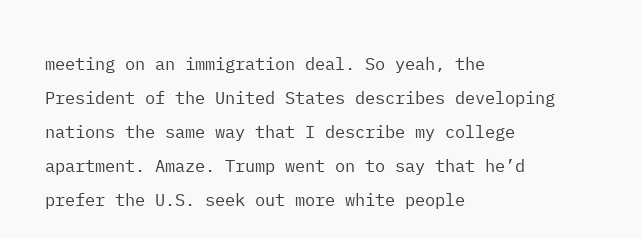meeting on an immigration deal. So yeah, the President of the United States describes developing nations the same way that I describe my college apartment. Amaze. Trump went on to say that he’d prefer the U.S. seek out more white people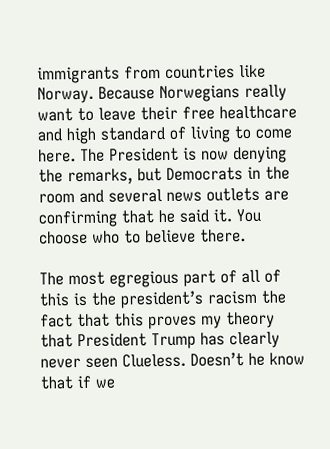immigrants from countries like Norway. Because Norwegians really want to leave their free healthcare and high standard of living to come here. The President is now denying the remarks, but Democrats in the room and several news outlets are confirming that he said it. You choose who to believe there.

The most egregious part of all of this is the president’s racism the fact that this proves my theory that President Trump has clearly never seen Clueless. Doesn’t he know that if we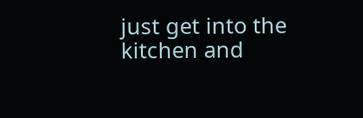just get into the kitchen and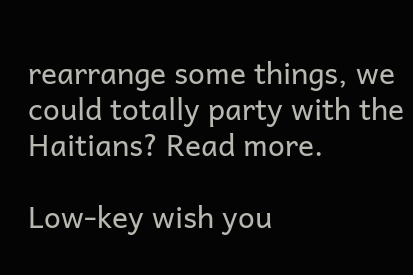rearrange some things, we could totally party with the Haitians? Read more.

Low-key wish you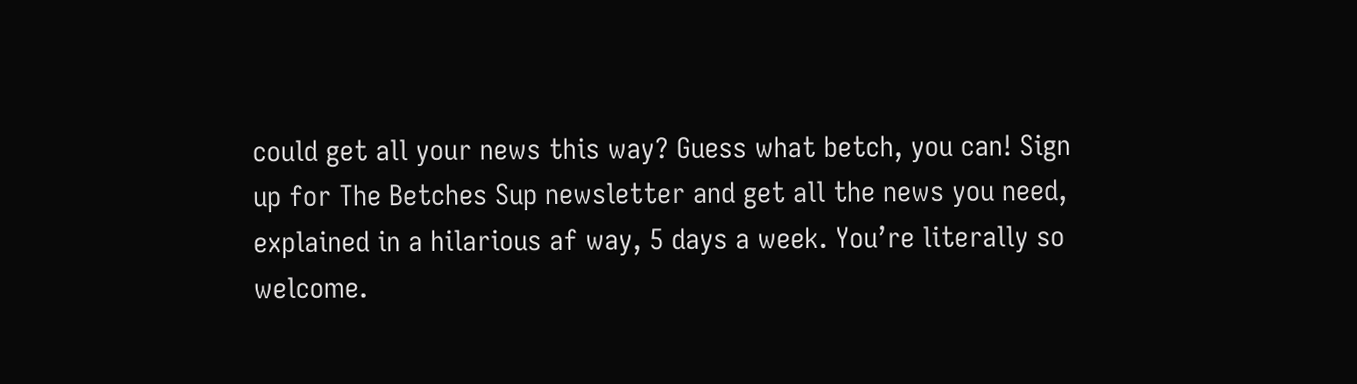could get all your news this way? Guess what betch, you can! Sign up for The Betches Sup newsletter and get all the news you need, explained in a hilarious af way, 5 days a week. You’re literally so welcome.